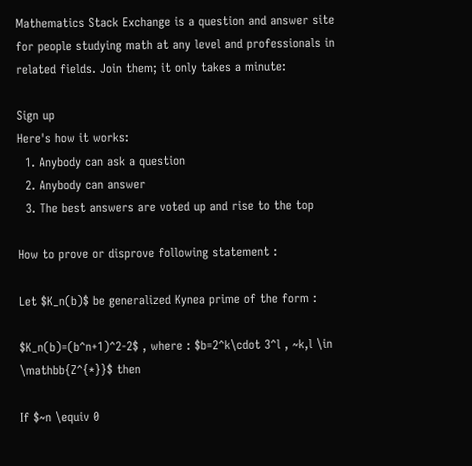Mathematics Stack Exchange is a question and answer site for people studying math at any level and professionals in related fields. Join them; it only takes a minute:

Sign up
Here's how it works:
  1. Anybody can ask a question
  2. Anybody can answer
  3. The best answers are voted up and rise to the top

How to prove or disprove following statement :

Let $K_n(b)$ be generalized Kynea prime of the form :

$K_n(b)=(b^n+1)^2-2$ , where : $b=2^k\cdot 3^l , ~k,l \in \mathbb{Z^{*}}$ then

If $~n \equiv 0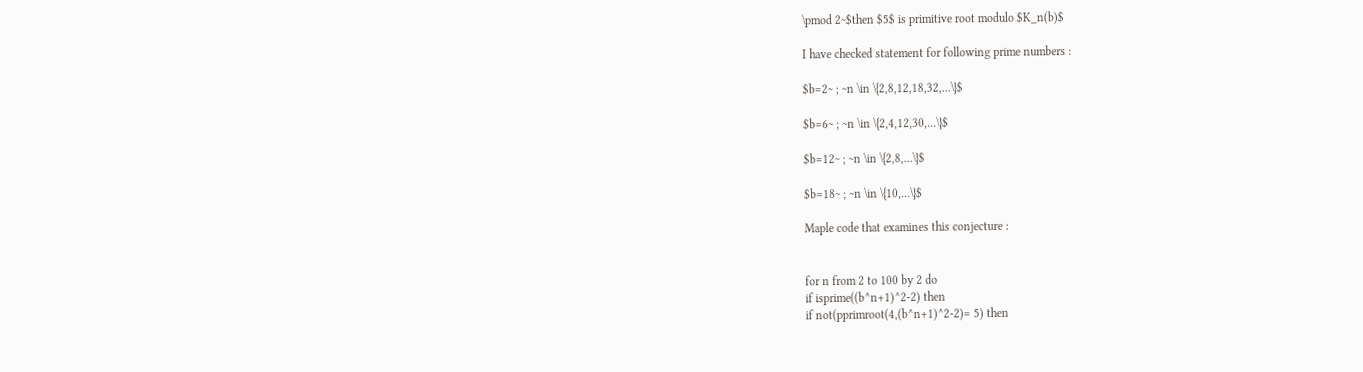\pmod 2~$then $5$ is primitive root modulo $K_n(b)$

I have checked statement for following prime numbers :

$b=2~ ; ~n \in \{2,8,12,18,32,...\}$

$b=6~ ; ~n \in \{2,4,12,30,...\}$

$b=12~ ; ~n \in \{2,8,...\}$

$b=18~ ; ~n \in \{10,...\}$

Maple code that examines this conjecture :


for n from 2 to 100 by 2 do
if isprime((b^n+1)^2-2) then
if not(pprimroot(4,(b^n+1)^2-2)= 5) then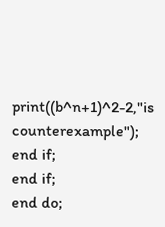print((b^n+1)^2-2,"is counterexample");
end if;
end if;
end do;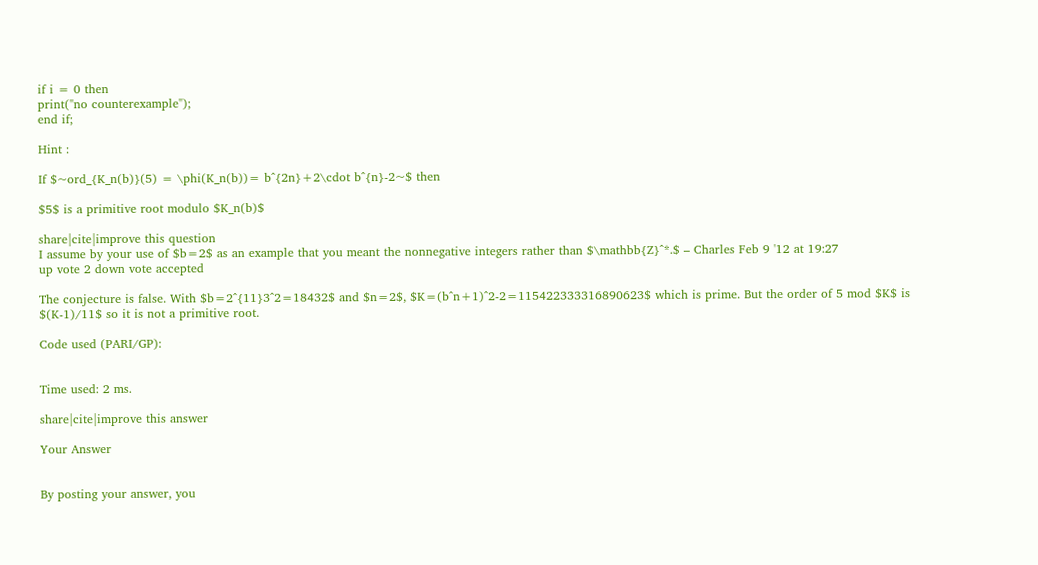if i = 0 then
print("no counterexample");
end if;

Hint :

If $~ord_{K_n(b)}(5) = \phi(K_n(b))= b^{2n}+2\cdot b^{n}-2~$ then

$5$ is a primitive root modulo $K_n(b)$

share|cite|improve this question
I assume by your use of $b=2$ as an example that you meant the nonnegative integers rather than $\mathbb{Z}^*.$ – Charles Feb 9 '12 at 19:27
up vote 2 down vote accepted

The conjecture is false. With $b=2^{11}3^2=18432$ and $n=2$, $K=(b^n+1)^2-2=115422333316890623$ which is prime. But the order of 5 mod $K$ is $(K-1)/11$ so it is not a primitive root.

Code used (PARI/GP):


Time used: 2 ms.

share|cite|improve this answer

Your Answer


By posting your answer, you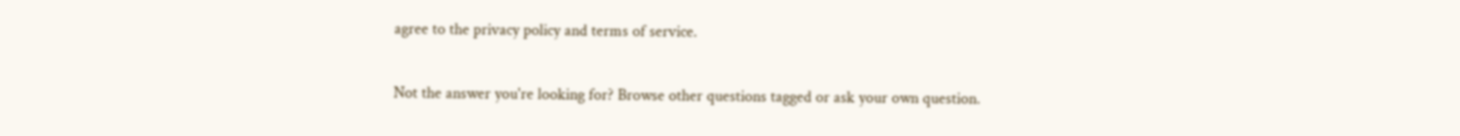agree to the privacy policy and terms of service.

Not the answer you're looking for? Browse other questions tagged or ask your own question.